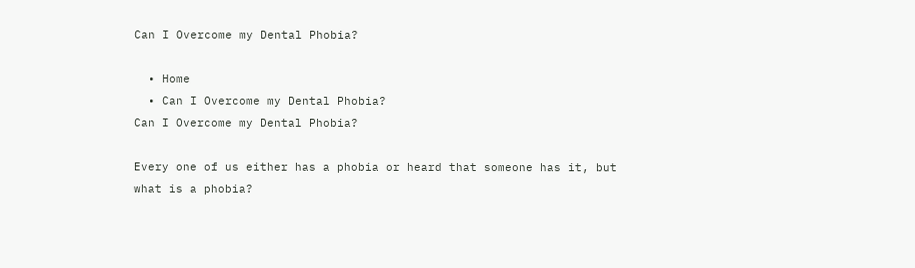Can I Overcome my Dental Phobia?

  • Home
  • Can I Overcome my Dental Phobia?
Can I Overcome my Dental Phobia?

Every one of us either has a phobia or heard that someone has it, but what is a phobia?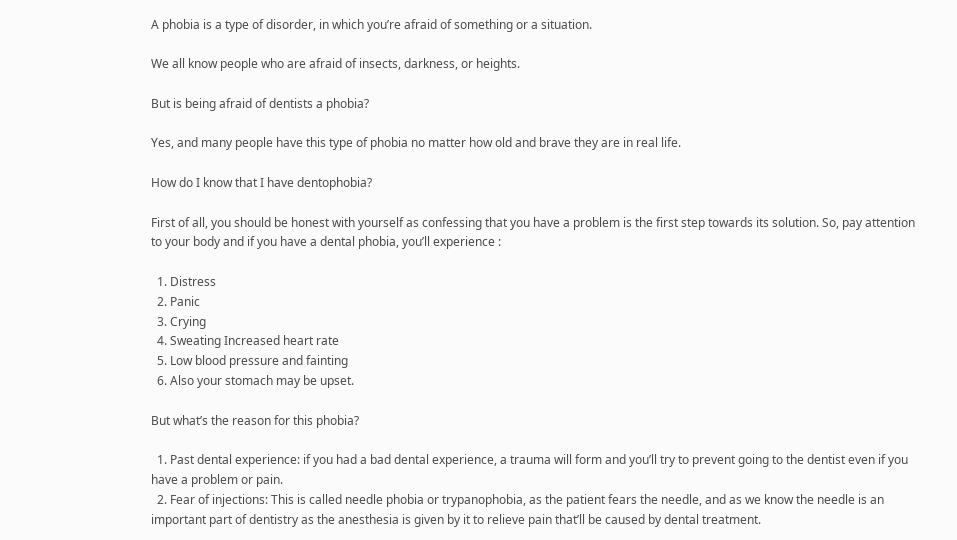A phobia is a type of disorder, in which you’re afraid of something or a situation.

We all know people who are afraid of insects, darkness, or heights.

But is being afraid of dentists a phobia?

Yes, and many people have this type of phobia no matter how old and brave they are in real life.

How do I know that I have dentophobia?

First of all, you should be honest with yourself as confessing that you have a problem is the first step towards its solution. So, pay attention to your body and if you have a dental phobia, you’ll experience :

  1. Distress
  2. Panic
  3. Crying
  4. Sweating Increased heart rate
  5. Low blood pressure and fainting
  6. Also your stomach may be upset.

But what’s the reason for this phobia?

  1. Past dental experience: if you had a bad dental experience, a trauma will form and you’ll try to prevent going to the dentist even if you have a problem or pain.
  2. Fear of injections: This is called needle phobia or trypanophobia, as the patient fears the needle, and as we know the needle is an important part of dentistry as the anesthesia is given by it to relieve pain that’ll be caused by dental treatment.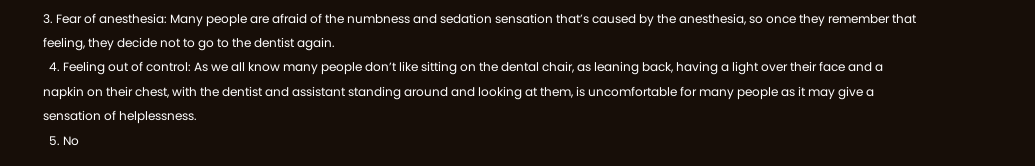3. Fear of anesthesia: Many people are afraid of the numbness and sedation sensation that’s caused by the anesthesia, so once they remember that feeling, they decide not to go to the dentist again.
  4. Feeling out of control: As we all know many people don’t like sitting on the dental chair, as leaning back, having a light over their face and a napkin on their chest, with the dentist and assistant standing around and looking at them, is uncomfortable for many people as it may give a sensation of helplessness.
  5. No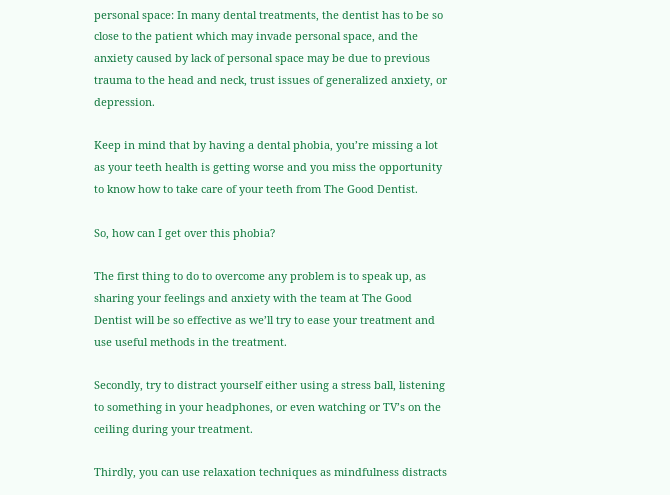personal space: In many dental treatments, the dentist has to be so close to the patient which may invade personal space, and the anxiety caused by lack of personal space may be due to previous trauma to the head and neck, trust issues of generalized anxiety, or depression.

Keep in mind that by having a dental phobia, you’re missing a lot as your teeth health is getting worse and you miss the opportunity to know how to take care of your teeth from The Good Dentist.

So, how can I get over this phobia?

The first thing to do to overcome any problem is to speak up, as sharing your feelings and anxiety with the team at The Good Dentist will be so effective as we’ll try to ease your treatment and use useful methods in the treatment.

Secondly, try to distract yourself either using a stress ball, listening to something in your headphones, or even watching or TV’s on the ceiling during your treatment.

Thirdly, you can use relaxation techniques as mindfulness distracts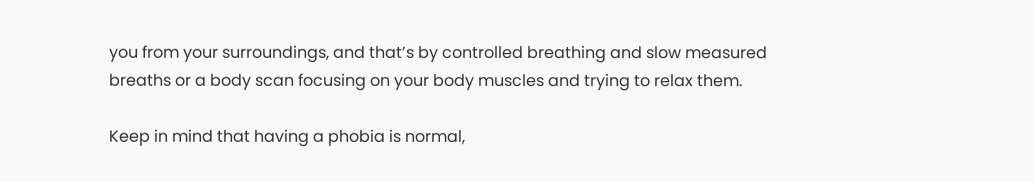you from your surroundings, and that’s by controlled breathing and slow measured breaths or a body scan focusing on your body muscles and trying to relax them.

Keep in mind that having a phobia is normal,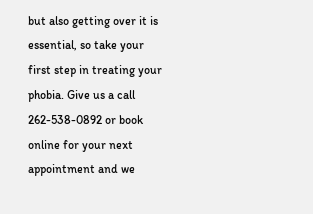but also getting over it is essential, so take your first step in treating your phobia. Give us a call 262-538-0892 or book online for your next appointment and we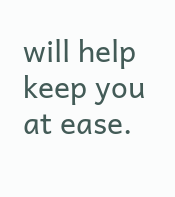will help keep you at ease.